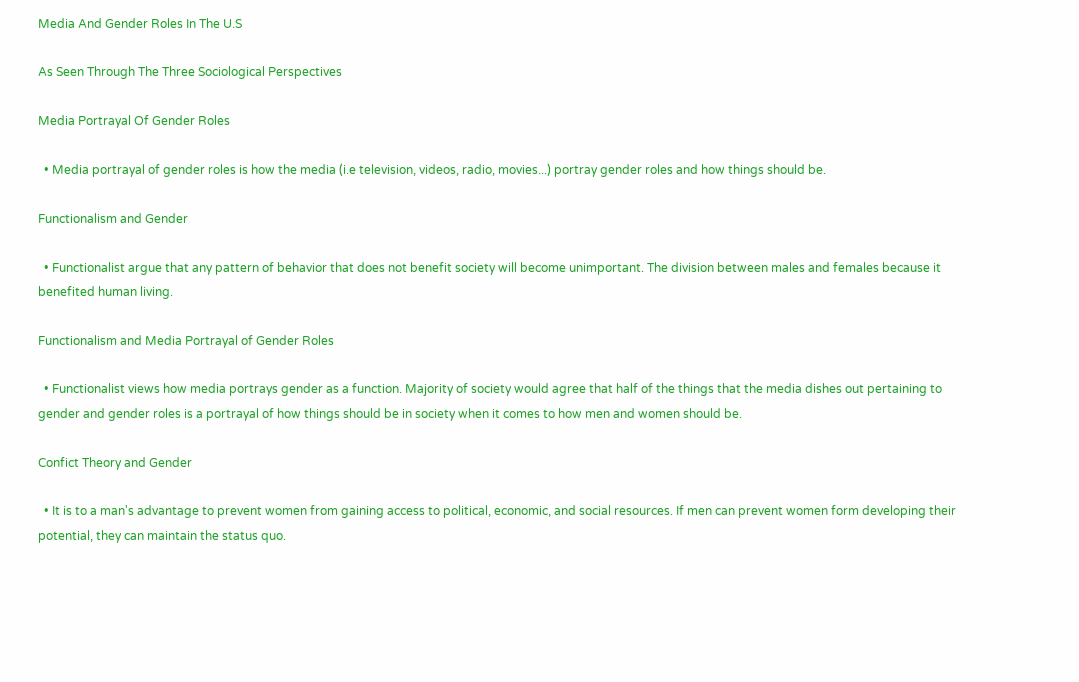Media And Gender Roles In The U.S

As Seen Through The Three Sociological Perspectives

Media Portrayal Of Gender Roles

  • Media portrayal of gender roles is how the media (i.e television, videos, radio, movies...) portray gender roles and how things should be.

Functionalism and Gender

  • Functionalist argue that any pattern of behavior that does not benefit society will become unimportant. The division between males and females because it benefited human living.

Functionalism and Media Portrayal of Gender Roles

  • Functionalist views how media portrays gender as a function. Majority of society would agree that half of the things that the media dishes out pertaining to gender and gender roles is a portrayal of how things should be in society when it comes to how men and women should be.

Confict Theory and Gender

  • It is to a man's advantage to prevent women from gaining access to political, economic, and social resources. If men can prevent women form developing their potential, they can maintain the status quo.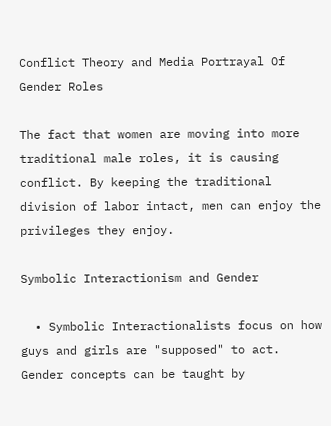Conflict Theory and Media Portrayal Of Gender Roles

The fact that women are moving into more traditional male roles, it is causing conflict. By keeping the traditional division of labor intact, men can enjoy the privileges they enjoy.

Symbolic Interactionism and Gender

  • Symbolic Interactionalists focus on how guys and girls are "supposed" to act. Gender concepts can be taught by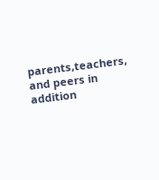parents,teachers, and peers in addition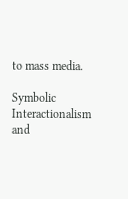to mass media.

Symbolic Interactionalism and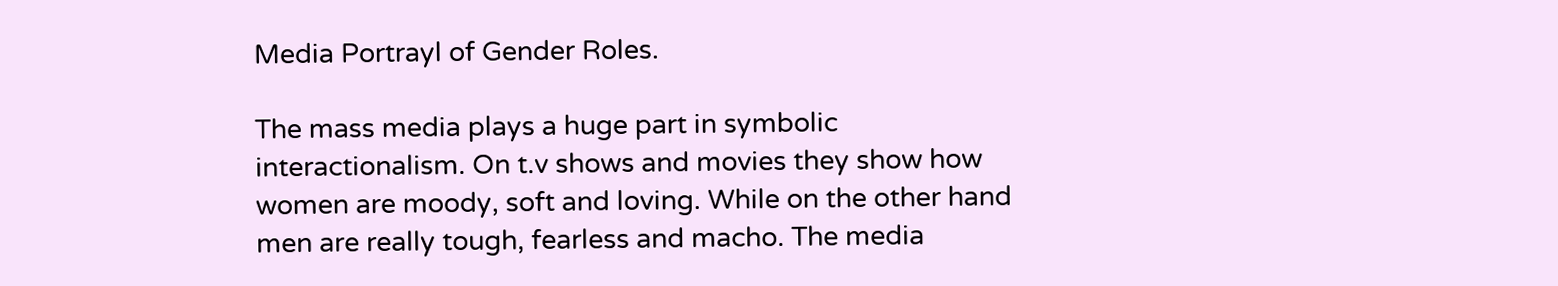Media Portrayl of Gender Roles.

The mass media plays a huge part in symbolic interactionalism. On t.v shows and movies they show how women are moody, soft and loving. While on the other hand men are really tough, fearless and macho. The media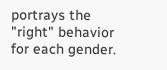portrays the "right" behavior for each gender.